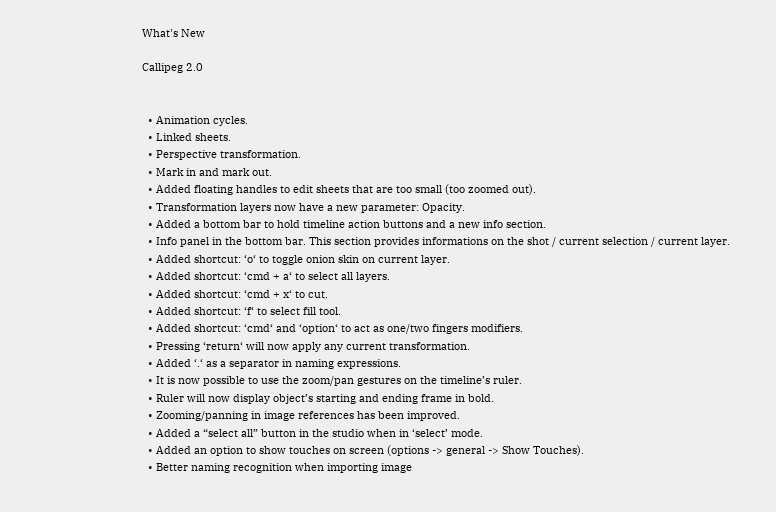What's New

Callipeg 2.0


  • Animation cycles.
  • Linked sheets.
  • Perspective transformation.
  • Mark in and mark out.
  • Added floating handles to edit sheets that are too small (too zoomed out).
  • Transformation layers now have a new parameter: Opacity.
  • Added a bottom bar to hold timeline action buttons and a new info section.
  • Info panel in the bottom bar. This section provides informations on the shot / current selection / current layer.
  • Added shortcut: ‘o‘ to toggle onion skin on current layer.
  • Added shortcut: ‘cmd + a‘ to select all layers.
  • Added shortcut: ‘cmd + x‘ to cut.
  • Added shortcut: ‘f‘ to select fill tool.
  • Added shortcut: ‘cmd‘ and ‘option‘ to act as one/two fingers modifiers.
  • Pressing ‘return‘ will now apply any current transformation.
  • Added ‘.‘ as a separator in naming expressions.
  • It is now possible to use the zoom/pan gestures on the timeline’s ruler.
  • Ruler will now display object’s starting and ending frame in bold.
  • Zooming/panning in image references has been improved.
  • Added a “select all” button in the studio when in ‘select’ mode.
  • Added an option to show touches on screen (options -> general -> Show Touches).
  • Better naming recognition when importing image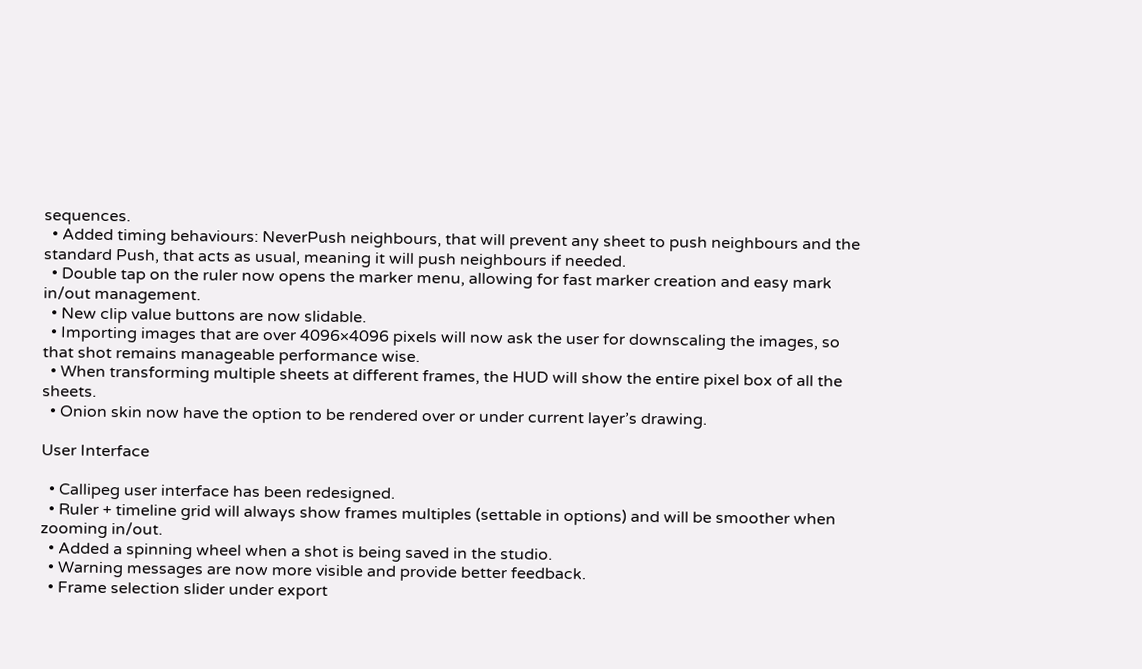sequences.
  • Added timing behaviours: NeverPush neighbours, that will prevent any sheet to push neighbours and the standard Push, that acts as usual, meaning it will push neighbours if needed.
  • Double tap on the ruler now opens the marker menu, allowing for fast marker creation and easy mark in/out management.
  • New clip value buttons are now slidable.
  • Importing images that are over 4096×4096 pixels will now ask the user for downscaling the images, so that shot remains manageable performance wise.
  • When transforming multiple sheets at different frames, the HUD will show the entire pixel box of all the sheets.
  • Onion skin now have the option to be rendered over or under current layer’s drawing.

User Interface

  • Callipeg user interface has been redesigned.
  • Ruler + timeline grid will always show frames multiples (settable in options) and will be smoother when zooming in/out.
  • Added a spinning wheel when a shot is being saved in the studio.
  • Warning messages are now more visible and provide better feedback.
  • Frame selection slider under export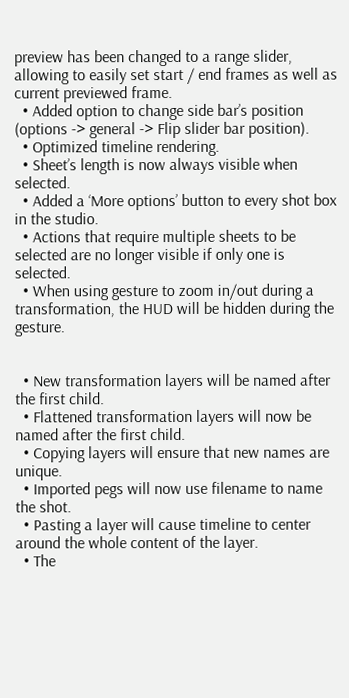preview has been changed to a range slider, allowing to easily set start / end frames as well as current previewed frame.
  • Added option to change side bar’s position (options -> general -> Flip slider bar position).
  • Optimized timeline rendering.
  • Sheet’s length is now always visible when selected.
  • Added a ‘More options’ button to every shot box in the studio.
  • Actions that require multiple sheets to be selected are no longer visible if only one is selected.
  • When using gesture to zoom in/out during a transformation, the HUD will be hidden during the gesture.


  • New transformation layers will be named after the first child.
  • Flattened transformation layers will now be named after the first child.
  • Copying layers will ensure that new names are unique.
  • Imported pegs will now use filename to name the shot.
  • Pasting a layer will cause timeline to center around the whole content of the layer.
  • The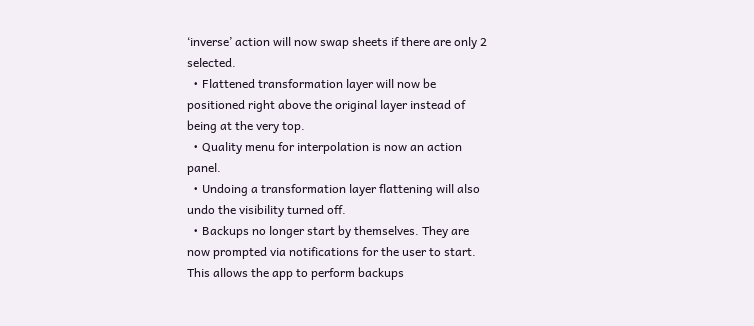‘inverse’ action will now swap sheets if there are only 2 selected.
  • Flattened transformation layer will now be positioned right above the original layer instead of being at the very top.
  • Quality menu for interpolation is now an action panel.
  • Undoing a transformation layer flattening will also undo the visibility turned off.
  • Backups no longer start by themselves. They are now prompted via notifications for the user to start. This allows the app to perform backups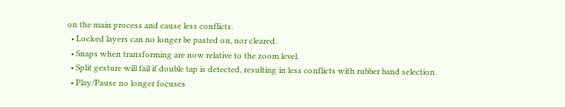on the main process and cause less conflicts.
  • Locked layers can no longer be pasted on, nor cleared.
  • Snaps when transforming are now relative to the zoom level.
  • Split gesture will fail if double tap is detected, resulting in less conflicts with rubber band selection.
  • Play/Pause no longer focuses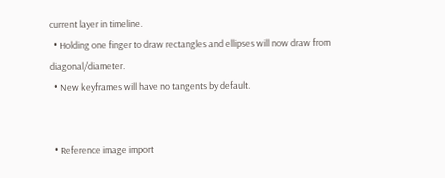current layer in timeline.
  • Holding one finger to draw rectangles and ellipses will now draw from diagonal/diameter.
  • New keyframes will have no tangents by default.


  • Reference image import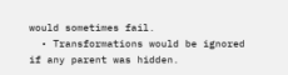would sometimes fail.
  • Transformations would be ignored if any parent was hidden.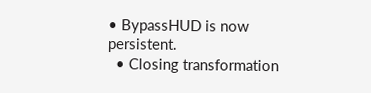• BypassHUD is now persistent.
  • Closing transformation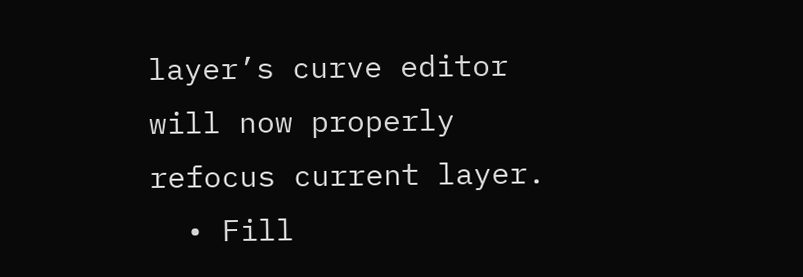layer’s curve editor will now properly refocus current layer.
  • Fill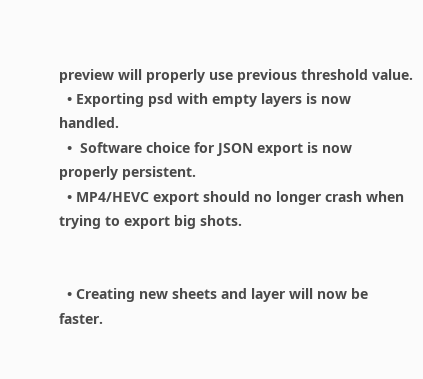preview will properly use previous threshold value.
  • Exporting psd with empty layers is now handled.
  •  Software choice for JSON export is now properly persistent.
  • MP4/HEVC export should no longer crash when trying to export big shots.


  • Creating new sheets and layer will now be faster.